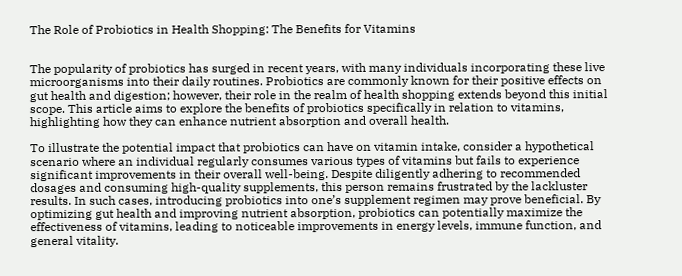The Role of Probiotics in Health Shopping: The Benefits for Vitamins


The popularity of probiotics has surged in recent years, with many individuals incorporating these live microorganisms into their daily routines. Probiotics are commonly known for their positive effects on gut health and digestion; however, their role in the realm of health shopping extends beyond this initial scope. This article aims to explore the benefits of probiotics specifically in relation to vitamins, highlighting how they can enhance nutrient absorption and overall health.

To illustrate the potential impact that probiotics can have on vitamin intake, consider a hypothetical scenario where an individual regularly consumes various types of vitamins but fails to experience significant improvements in their overall well-being. Despite diligently adhering to recommended dosages and consuming high-quality supplements, this person remains frustrated by the lackluster results. In such cases, introducing probiotics into one’s supplement regimen may prove beneficial. By optimizing gut health and improving nutrient absorption, probiotics can potentially maximize the effectiveness of vitamins, leading to noticeable improvements in energy levels, immune function, and general vitality.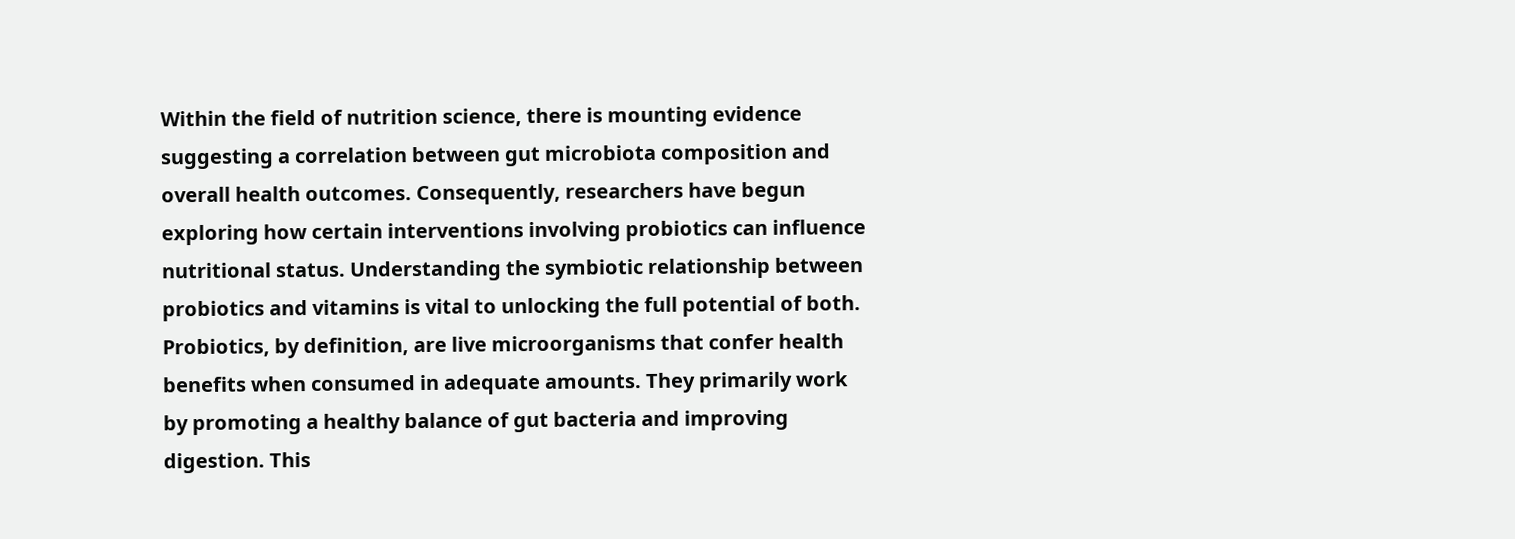Within the field of nutrition science, there is mounting evidence suggesting a correlation between gut microbiota composition and overall health outcomes. Consequently, researchers have begun exploring how certain interventions involving probiotics can influence nutritional status. Understanding the symbiotic relationship between probiotics and vitamins is vital to unlocking the full potential of both. Probiotics, by definition, are live microorganisms that confer health benefits when consumed in adequate amounts. They primarily work by promoting a healthy balance of gut bacteria and improving digestion. This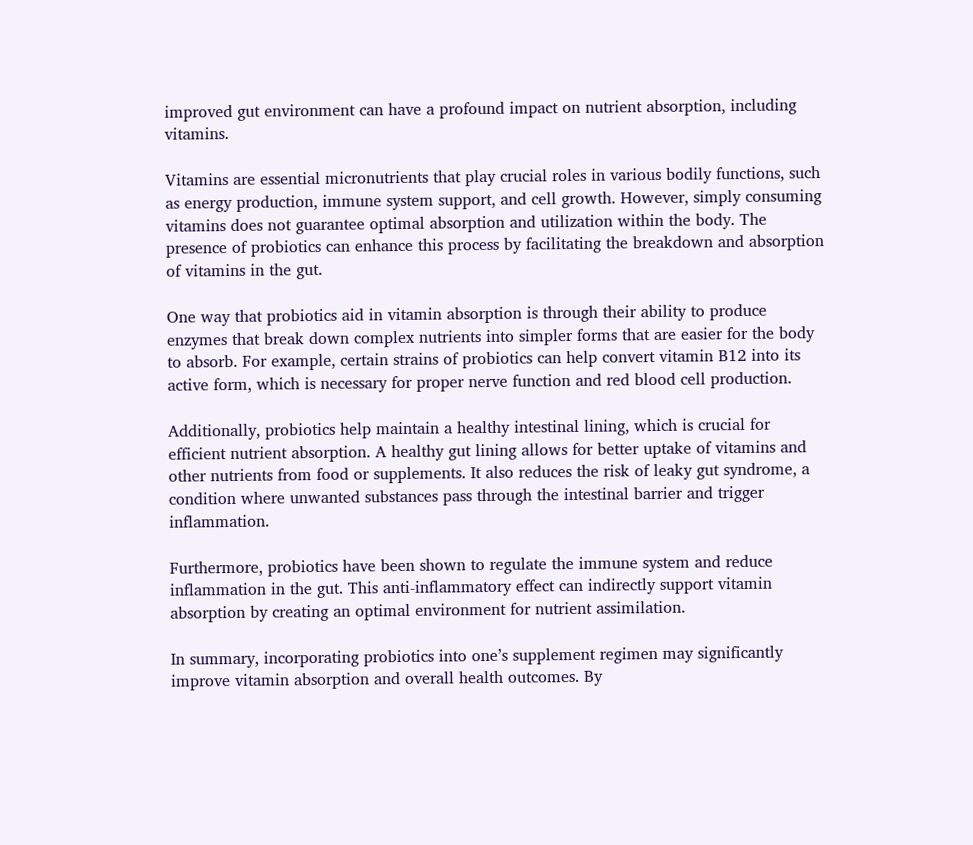improved gut environment can have a profound impact on nutrient absorption, including vitamins.

Vitamins are essential micronutrients that play crucial roles in various bodily functions, such as energy production, immune system support, and cell growth. However, simply consuming vitamins does not guarantee optimal absorption and utilization within the body. The presence of probiotics can enhance this process by facilitating the breakdown and absorption of vitamins in the gut.

One way that probiotics aid in vitamin absorption is through their ability to produce enzymes that break down complex nutrients into simpler forms that are easier for the body to absorb. For example, certain strains of probiotics can help convert vitamin B12 into its active form, which is necessary for proper nerve function and red blood cell production.

Additionally, probiotics help maintain a healthy intestinal lining, which is crucial for efficient nutrient absorption. A healthy gut lining allows for better uptake of vitamins and other nutrients from food or supplements. It also reduces the risk of leaky gut syndrome, a condition where unwanted substances pass through the intestinal barrier and trigger inflammation.

Furthermore, probiotics have been shown to regulate the immune system and reduce inflammation in the gut. This anti-inflammatory effect can indirectly support vitamin absorption by creating an optimal environment for nutrient assimilation.

In summary, incorporating probiotics into one’s supplement regimen may significantly improve vitamin absorption and overall health outcomes. By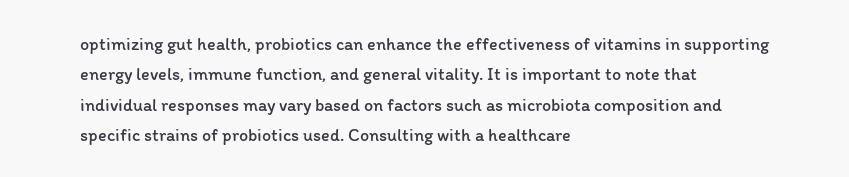optimizing gut health, probiotics can enhance the effectiveness of vitamins in supporting energy levels, immune function, and general vitality. It is important to note that individual responses may vary based on factors such as microbiota composition and specific strains of probiotics used. Consulting with a healthcare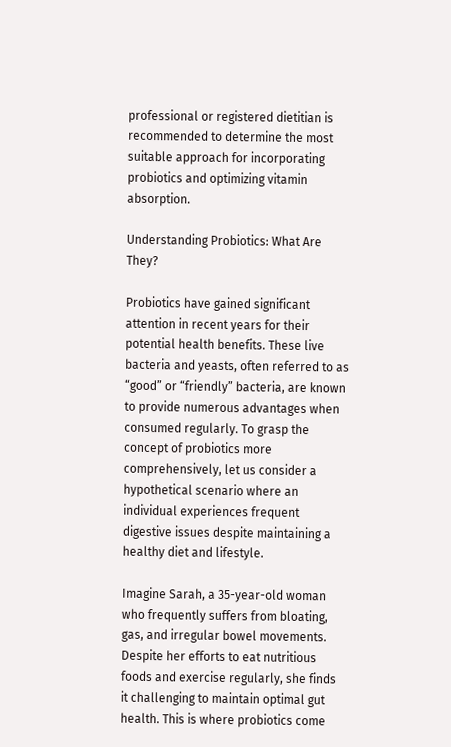professional or registered dietitian is recommended to determine the most suitable approach for incorporating probiotics and optimizing vitamin absorption.

Understanding Probiotics: What Are They?

Probiotics have gained significant attention in recent years for their potential health benefits. These live bacteria and yeasts, often referred to as “good” or “friendly” bacteria, are known to provide numerous advantages when consumed regularly. To grasp the concept of probiotics more comprehensively, let us consider a hypothetical scenario where an individual experiences frequent digestive issues despite maintaining a healthy diet and lifestyle.

Imagine Sarah, a 35-year-old woman who frequently suffers from bloating, gas, and irregular bowel movements. Despite her efforts to eat nutritious foods and exercise regularly, she finds it challenging to maintain optimal gut health. This is where probiotics come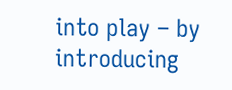into play – by introducing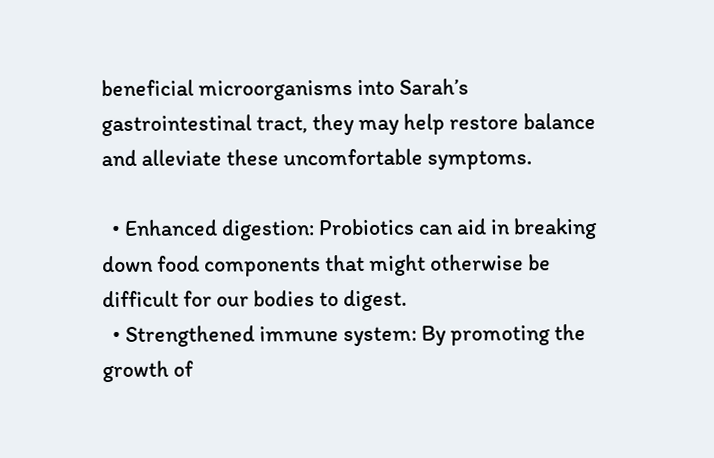beneficial microorganisms into Sarah’s gastrointestinal tract, they may help restore balance and alleviate these uncomfortable symptoms.

  • Enhanced digestion: Probiotics can aid in breaking down food components that might otherwise be difficult for our bodies to digest.
  • Strengthened immune system: By promoting the growth of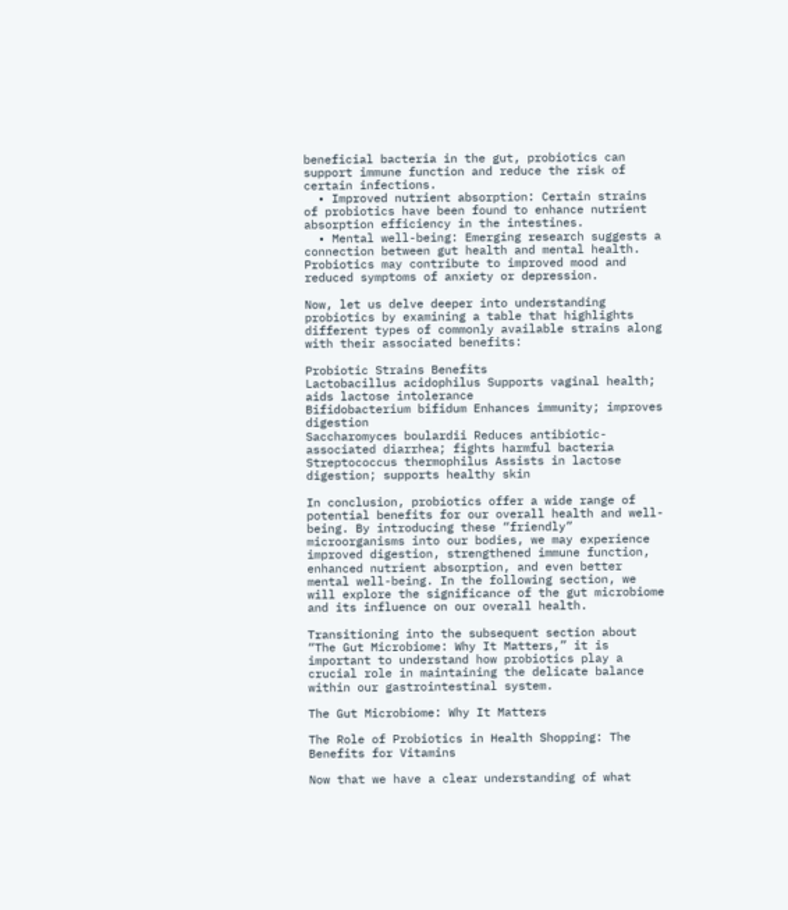beneficial bacteria in the gut, probiotics can support immune function and reduce the risk of certain infections.
  • Improved nutrient absorption: Certain strains of probiotics have been found to enhance nutrient absorption efficiency in the intestines.
  • Mental well-being: Emerging research suggests a connection between gut health and mental health. Probiotics may contribute to improved mood and reduced symptoms of anxiety or depression.

Now, let us delve deeper into understanding probiotics by examining a table that highlights different types of commonly available strains along with their associated benefits:

Probiotic Strains Benefits
Lactobacillus acidophilus Supports vaginal health; aids lactose intolerance
Bifidobacterium bifidum Enhances immunity; improves digestion
Saccharomyces boulardii Reduces antibiotic-associated diarrhea; fights harmful bacteria
Streptococcus thermophilus Assists in lactose digestion; supports healthy skin

In conclusion, probiotics offer a wide range of potential benefits for our overall health and well-being. By introducing these “friendly” microorganisms into our bodies, we may experience improved digestion, strengthened immune function, enhanced nutrient absorption, and even better mental well-being. In the following section, we will explore the significance of the gut microbiome and its influence on our overall health.

Transitioning into the subsequent section about “The Gut Microbiome: Why It Matters,” it is important to understand how probiotics play a crucial role in maintaining the delicate balance within our gastrointestinal system.

The Gut Microbiome: Why It Matters

The Role of Probiotics in Health Shopping: The Benefits for Vitamins

Now that we have a clear understanding of what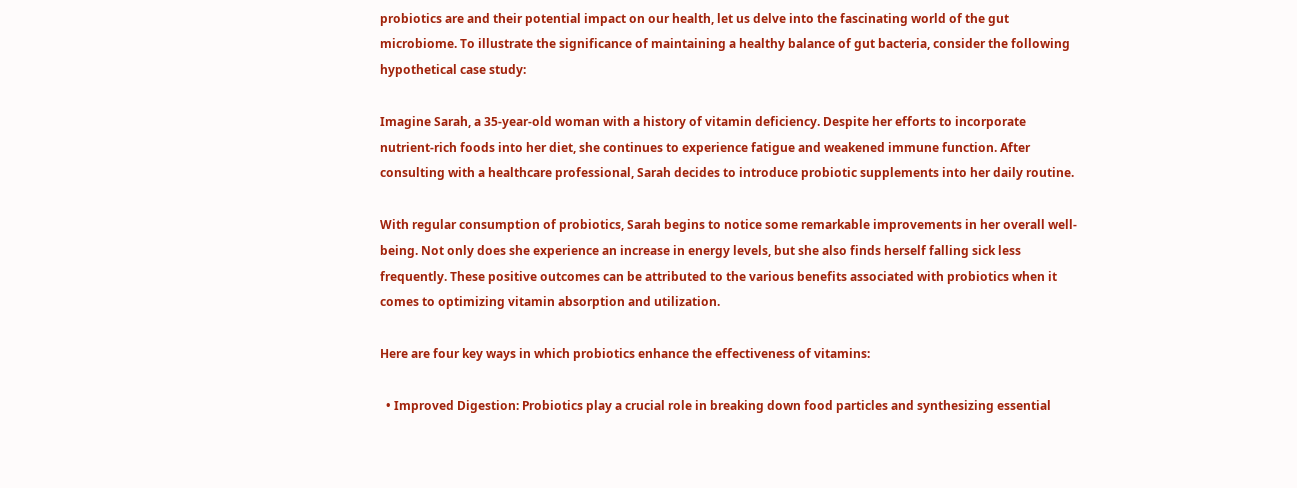probiotics are and their potential impact on our health, let us delve into the fascinating world of the gut microbiome. To illustrate the significance of maintaining a healthy balance of gut bacteria, consider the following hypothetical case study:

Imagine Sarah, a 35-year-old woman with a history of vitamin deficiency. Despite her efforts to incorporate nutrient-rich foods into her diet, she continues to experience fatigue and weakened immune function. After consulting with a healthcare professional, Sarah decides to introduce probiotic supplements into her daily routine.

With regular consumption of probiotics, Sarah begins to notice some remarkable improvements in her overall well-being. Not only does she experience an increase in energy levels, but she also finds herself falling sick less frequently. These positive outcomes can be attributed to the various benefits associated with probiotics when it comes to optimizing vitamin absorption and utilization.

Here are four key ways in which probiotics enhance the effectiveness of vitamins:

  • Improved Digestion: Probiotics play a crucial role in breaking down food particles and synthesizing essential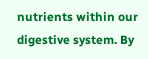nutrients within our digestive system. By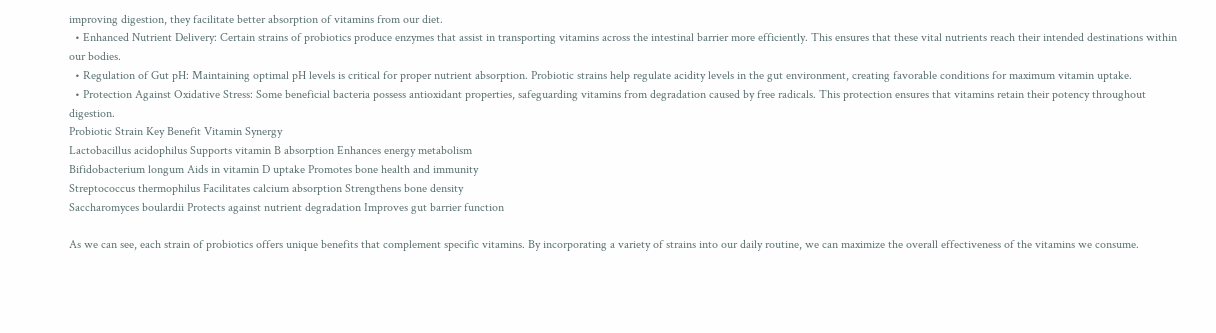improving digestion, they facilitate better absorption of vitamins from our diet.
  • Enhanced Nutrient Delivery: Certain strains of probiotics produce enzymes that assist in transporting vitamins across the intestinal barrier more efficiently. This ensures that these vital nutrients reach their intended destinations within our bodies.
  • Regulation of Gut pH: Maintaining optimal pH levels is critical for proper nutrient absorption. Probiotic strains help regulate acidity levels in the gut environment, creating favorable conditions for maximum vitamin uptake.
  • Protection Against Oxidative Stress: Some beneficial bacteria possess antioxidant properties, safeguarding vitamins from degradation caused by free radicals. This protection ensures that vitamins retain their potency throughout digestion.
Probiotic Strain Key Benefit Vitamin Synergy
Lactobacillus acidophilus Supports vitamin B absorption Enhances energy metabolism
Bifidobacterium longum Aids in vitamin D uptake Promotes bone health and immunity
Streptococcus thermophilus Facilitates calcium absorption Strengthens bone density
Saccharomyces boulardii Protects against nutrient degradation Improves gut barrier function

As we can see, each strain of probiotics offers unique benefits that complement specific vitamins. By incorporating a variety of strains into our daily routine, we can maximize the overall effectiveness of the vitamins we consume.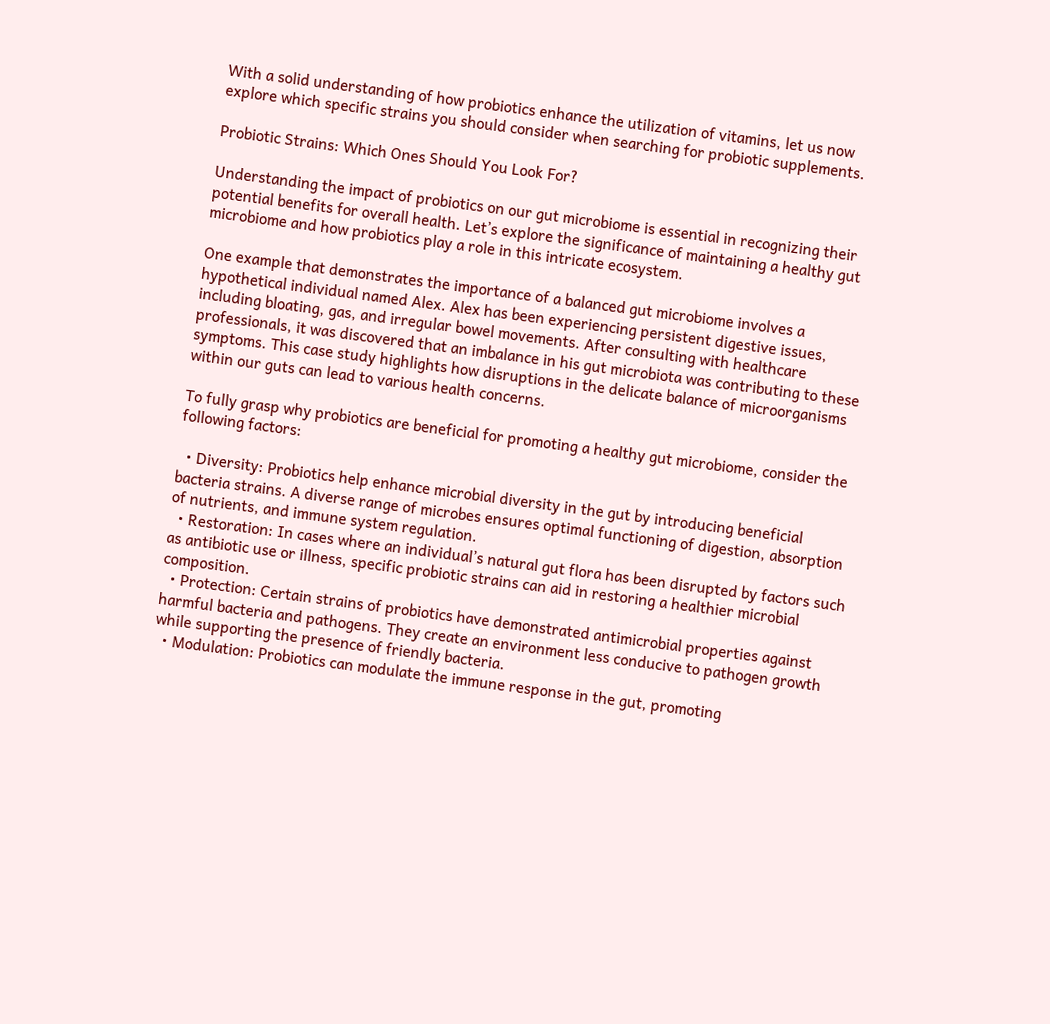With a solid understanding of how probiotics enhance the utilization of vitamins, let us now explore which specific strains you should consider when searching for probiotic supplements.

Probiotic Strains: Which Ones Should You Look For?

Understanding the impact of probiotics on our gut microbiome is essential in recognizing their potential benefits for overall health. Let’s explore the significance of maintaining a healthy gut microbiome and how probiotics play a role in this intricate ecosystem.

One example that demonstrates the importance of a balanced gut microbiome involves a hypothetical individual named Alex. Alex has been experiencing persistent digestive issues, including bloating, gas, and irregular bowel movements. After consulting with healthcare professionals, it was discovered that an imbalance in his gut microbiota was contributing to these symptoms. This case study highlights how disruptions in the delicate balance of microorganisms within our guts can lead to various health concerns.

To fully grasp why probiotics are beneficial for promoting a healthy gut microbiome, consider the following factors:

  • Diversity: Probiotics help enhance microbial diversity in the gut by introducing beneficial bacteria strains. A diverse range of microbes ensures optimal functioning of digestion, absorption of nutrients, and immune system regulation.
  • Restoration: In cases where an individual’s natural gut flora has been disrupted by factors such as antibiotic use or illness, specific probiotic strains can aid in restoring a healthier microbial composition.
  • Protection: Certain strains of probiotics have demonstrated antimicrobial properties against harmful bacteria and pathogens. They create an environment less conducive to pathogen growth while supporting the presence of friendly bacteria.
  • Modulation: Probiotics can modulate the immune response in the gut, promoting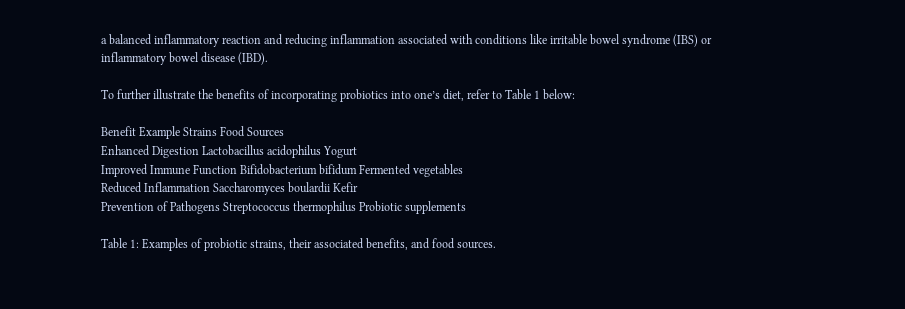a balanced inflammatory reaction and reducing inflammation associated with conditions like irritable bowel syndrome (IBS) or inflammatory bowel disease (IBD).

To further illustrate the benefits of incorporating probiotics into one’s diet, refer to Table 1 below:

Benefit Example Strains Food Sources
Enhanced Digestion Lactobacillus acidophilus Yogurt
Improved Immune Function Bifidobacterium bifidum Fermented vegetables
Reduced Inflammation Saccharomyces boulardii Kefir
Prevention of Pathogens Streptococcus thermophilus Probiotic supplements

Table 1: Examples of probiotic strains, their associated benefits, and food sources.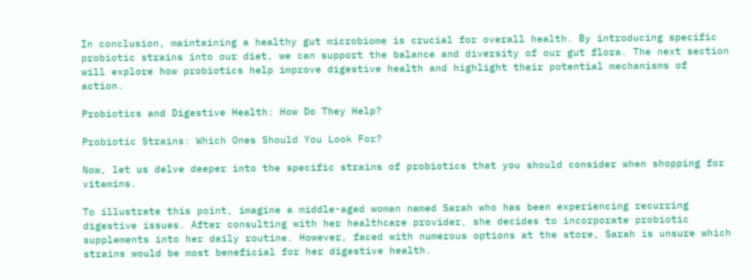In conclusion, maintaining a healthy gut microbiome is crucial for overall health. By introducing specific probiotic strains into our diet, we can support the balance and diversity of our gut flora. The next section will explore how probiotics help improve digestive health and highlight their potential mechanisms of action.

Probiotics and Digestive Health: How Do They Help?

Probiotic Strains: Which Ones Should You Look For?

Now, let us delve deeper into the specific strains of probiotics that you should consider when shopping for vitamins.

To illustrate this point, imagine a middle-aged woman named Sarah who has been experiencing recurring digestive issues. After consulting with her healthcare provider, she decides to incorporate probiotic supplements into her daily routine. However, faced with numerous options at the store, Sarah is unsure which strains would be most beneficial for her digestive health.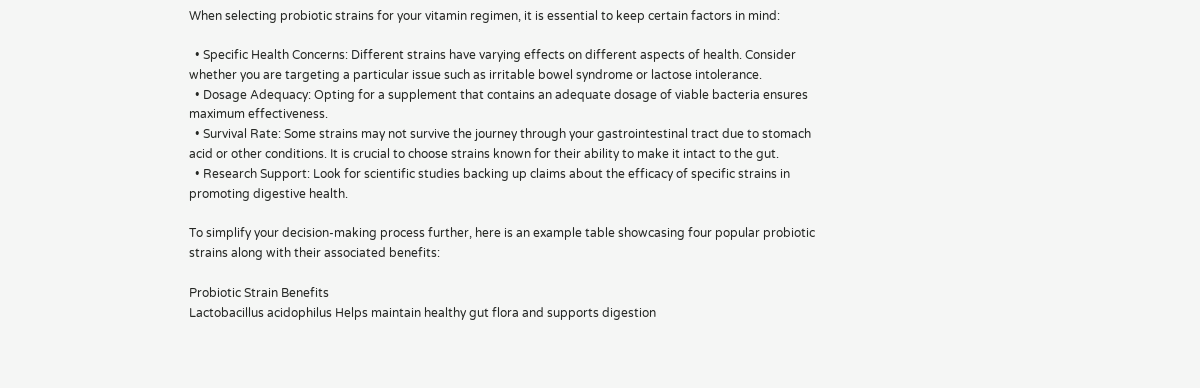When selecting probiotic strains for your vitamin regimen, it is essential to keep certain factors in mind:

  • Specific Health Concerns: Different strains have varying effects on different aspects of health. Consider whether you are targeting a particular issue such as irritable bowel syndrome or lactose intolerance.
  • Dosage Adequacy: Opting for a supplement that contains an adequate dosage of viable bacteria ensures maximum effectiveness.
  • Survival Rate: Some strains may not survive the journey through your gastrointestinal tract due to stomach acid or other conditions. It is crucial to choose strains known for their ability to make it intact to the gut.
  • Research Support: Look for scientific studies backing up claims about the efficacy of specific strains in promoting digestive health.

To simplify your decision-making process further, here is an example table showcasing four popular probiotic strains along with their associated benefits:

Probiotic Strain Benefits
Lactobacillus acidophilus Helps maintain healthy gut flora and supports digestion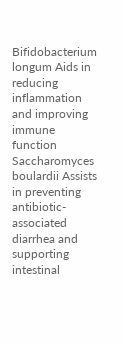Bifidobacterium longum Aids in reducing inflammation and improving immune function
Saccharomyces boulardii Assists in preventing antibiotic-associated diarrhea and supporting intestinal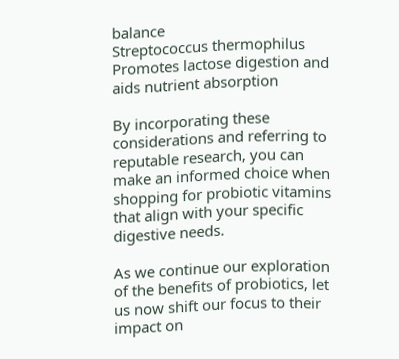balance
Streptococcus thermophilus Promotes lactose digestion and aids nutrient absorption

By incorporating these considerations and referring to reputable research, you can make an informed choice when shopping for probiotic vitamins that align with your specific digestive needs.

As we continue our exploration of the benefits of probiotics, let us now shift our focus to their impact on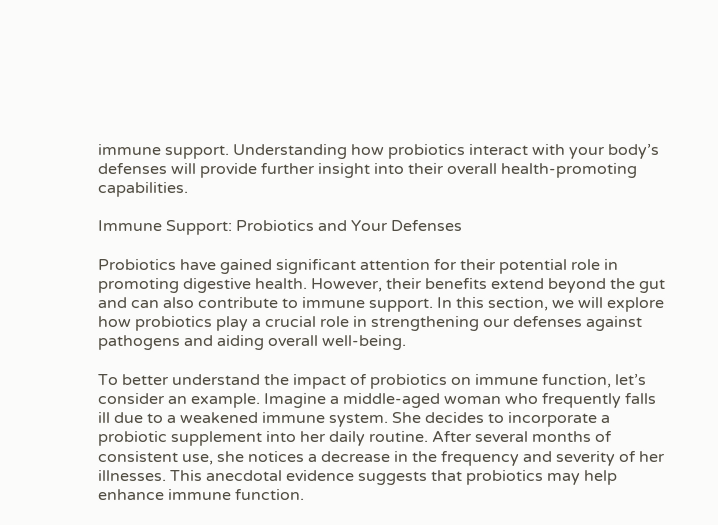immune support. Understanding how probiotics interact with your body’s defenses will provide further insight into their overall health-promoting capabilities.

Immune Support: Probiotics and Your Defenses

Probiotics have gained significant attention for their potential role in promoting digestive health. However, their benefits extend beyond the gut and can also contribute to immune support. In this section, we will explore how probiotics play a crucial role in strengthening our defenses against pathogens and aiding overall well-being.

To better understand the impact of probiotics on immune function, let’s consider an example. Imagine a middle-aged woman who frequently falls ill due to a weakened immune system. She decides to incorporate a probiotic supplement into her daily routine. After several months of consistent use, she notices a decrease in the frequency and severity of her illnesses. This anecdotal evidence suggests that probiotics may help enhance immune function.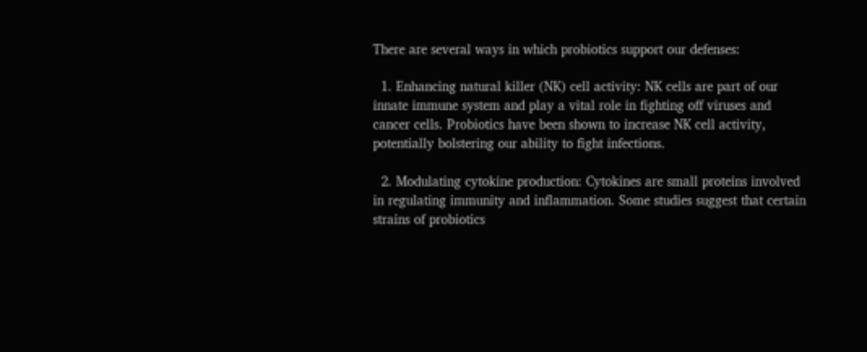There are several ways in which probiotics support our defenses:

  1. Enhancing natural killer (NK) cell activity: NK cells are part of our innate immune system and play a vital role in fighting off viruses and cancer cells. Probiotics have been shown to increase NK cell activity, potentially bolstering our ability to fight infections.

  2. Modulating cytokine production: Cytokines are small proteins involved in regulating immunity and inflammation. Some studies suggest that certain strains of probiotics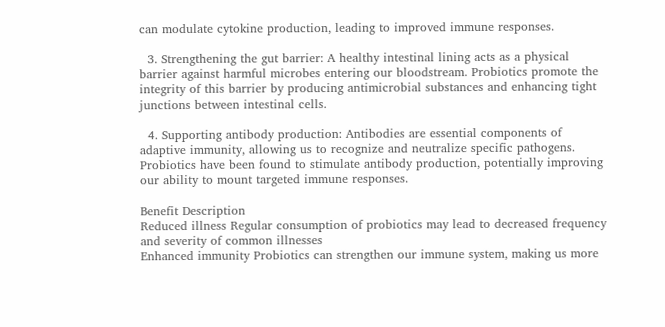can modulate cytokine production, leading to improved immune responses.

  3. Strengthening the gut barrier: A healthy intestinal lining acts as a physical barrier against harmful microbes entering our bloodstream. Probiotics promote the integrity of this barrier by producing antimicrobial substances and enhancing tight junctions between intestinal cells.

  4. Supporting antibody production: Antibodies are essential components of adaptive immunity, allowing us to recognize and neutralize specific pathogens. Probiotics have been found to stimulate antibody production, potentially improving our ability to mount targeted immune responses.

Benefit Description
Reduced illness Regular consumption of probiotics may lead to decreased frequency and severity of common illnesses
Enhanced immunity Probiotics can strengthen our immune system, making us more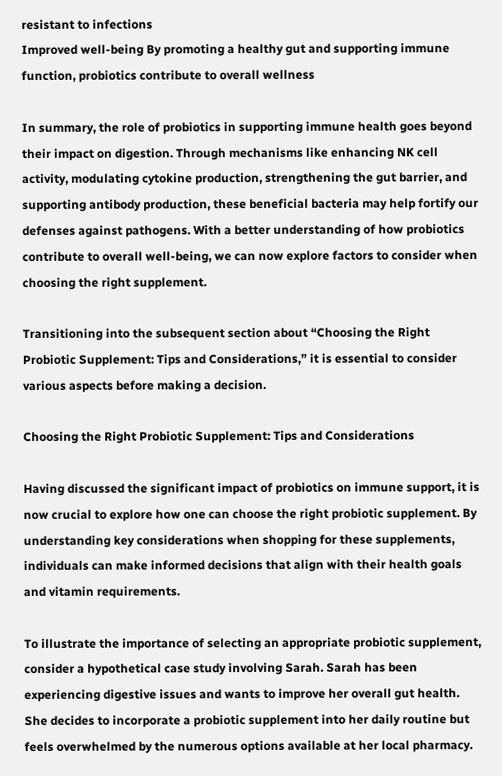resistant to infections
Improved well-being By promoting a healthy gut and supporting immune function, probiotics contribute to overall wellness

In summary, the role of probiotics in supporting immune health goes beyond their impact on digestion. Through mechanisms like enhancing NK cell activity, modulating cytokine production, strengthening the gut barrier, and supporting antibody production, these beneficial bacteria may help fortify our defenses against pathogens. With a better understanding of how probiotics contribute to overall well-being, we can now explore factors to consider when choosing the right supplement.

Transitioning into the subsequent section about “Choosing the Right Probiotic Supplement: Tips and Considerations,” it is essential to consider various aspects before making a decision.

Choosing the Right Probiotic Supplement: Tips and Considerations

Having discussed the significant impact of probiotics on immune support, it is now crucial to explore how one can choose the right probiotic supplement. By understanding key considerations when shopping for these supplements, individuals can make informed decisions that align with their health goals and vitamin requirements.

To illustrate the importance of selecting an appropriate probiotic supplement, consider a hypothetical case study involving Sarah. Sarah has been experiencing digestive issues and wants to improve her overall gut health. She decides to incorporate a probiotic supplement into her daily routine but feels overwhelmed by the numerous options available at her local pharmacy.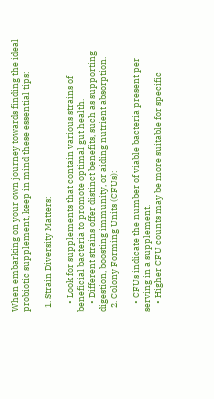When embarking on your own journey towards finding the ideal probiotic supplement, keep in mind these essential tips:

  1. Strain Diversity Matters:

    • Look for supplements that contain various strains of beneficial bacteria to promote optimal gut health.
    • Different strains offer distinct benefits, such as supporting digestion, boosting immunity, or aiding nutrient absorption.
  2. Colony Forming Units (CFUs):

    • CFUs indicate the number of viable bacteria present per serving in a supplement.
    • Higher CFU counts may be more suitable for specific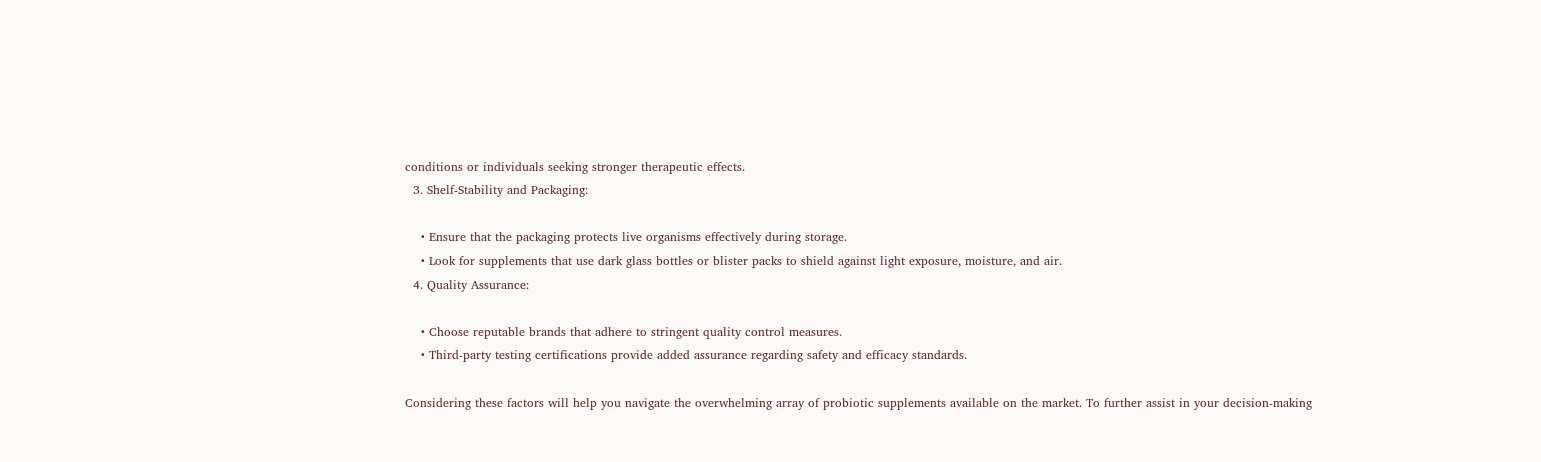conditions or individuals seeking stronger therapeutic effects.
  3. Shelf-Stability and Packaging:

    • Ensure that the packaging protects live organisms effectively during storage.
    • Look for supplements that use dark glass bottles or blister packs to shield against light exposure, moisture, and air.
  4. Quality Assurance:

    • Choose reputable brands that adhere to stringent quality control measures.
    • Third-party testing certifications provide added assurance regarding safety and efficacy standards.

Considering these factors will help you navigate the overwhelming array of probiotic supplements available on the market. To further assist in your decision-making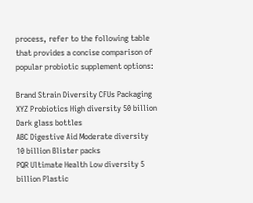process, refer to the following table that provides a concise comparison of popular probiotic supplement options:

Brand Strain Diversity CFUs Packaging
XYZ Probiotics High diversity 50 billion Dark glass bottles
ABC Digestive Aid Moderate diversity 10 billion Blister packs
PQR Ultimate Health Low diversity 5 billion Plastic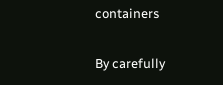containers

By carefully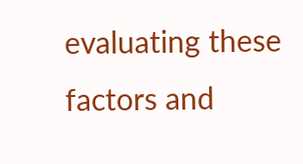evaluating these factors and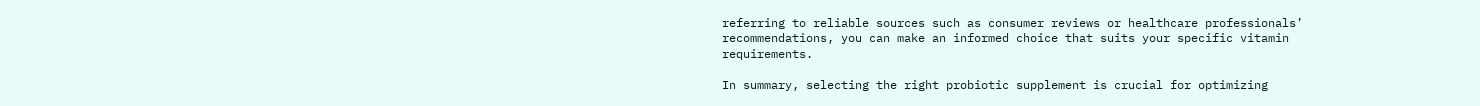referring to reliable sources such as consumer reviews or healthcare professionals’ recommendations, you can make an informed choice that suits your specific vitamin requirements.

In summary, selecting the right probiotic supplement is crucial for optimizing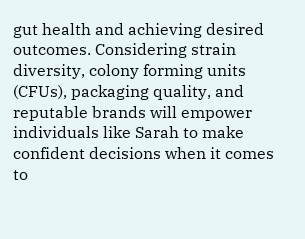gut health and achieving desired outcomes. Considering strain diversity, colony forming units (CFUs), packaging quality, and reputable brands will empower individuals like Sarah to make confident decisions when it comes to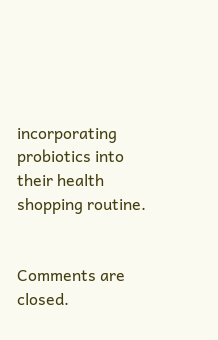incorporating probiotics into their health shopping routine.


Comments are closed.